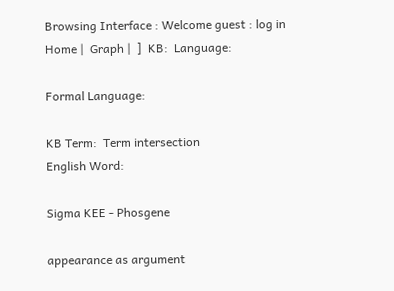Browsing Interface : Welcome guest : log in
Home |  Graph |  ]  KB:  Language:

Formal Language:

KB Term:  Term intersection
English Word:

Sigma KEE - Phosgene

appearance as argument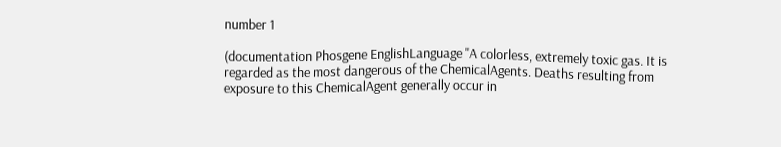number 1

(documentation Phosgene EnglishLanguage "A colorless, extremely toxic gas. It is regarded as the most dangerous of the ChemicalAgents. Deaths resulting from exposure to this ChemicalAgent generally occur in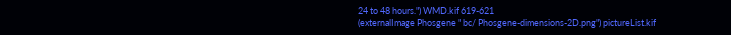24 to 48 hours.") WMD.kif 619-621
(externalImage Phosgene " bc/ Phosgene-dimensions-2D.png") pictureList.kif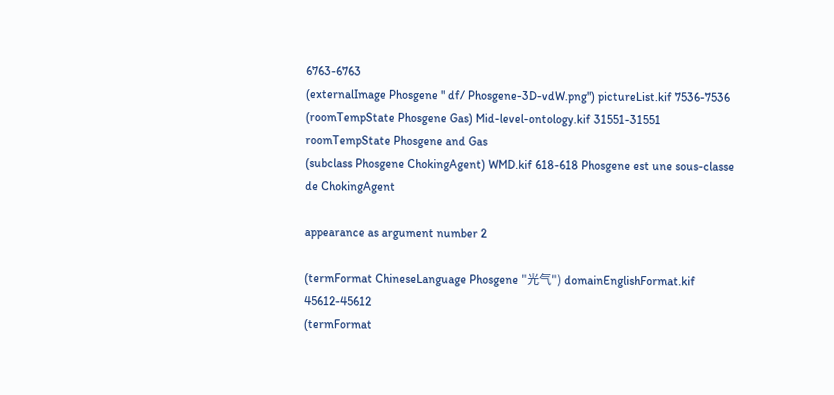6763-6763
(externalImage Phosgene " df/ Phosgene-3D-vdW.png") pictureList.kif 7536-7536
(roomTempState Phosgene Gas) Mid-level-ontology.kif 31551-31551 roomTempState Phosgene and Gas
(subclass Phosgene ChokingAgent) WMD.kif 618-618 Phosgene est une sous-classe de ChokingAgent

appearance as argument number 2

(termFormat ChineseLanguage Phosgene "光气") domainEnglishFormat.kif 45612-45612
(termFormat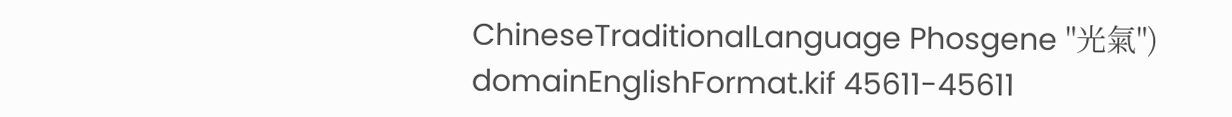ChineseTraditionalLanguage Phosgene "光氣") domainEnglishFormat.kif 45611-45611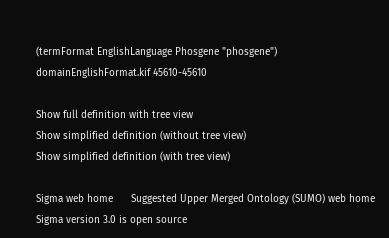(termFormat EnglishLanguage Phosgene "phosgene") domainEnglishFormat.kif 45610-45610

Show full definition with tree view
Show simplified definition (without tree view)
Show simplified definition (with tree view)

Sigma web home      Suggested Upper Merged Ontology (SUMO) web home
Sigma version 3.0 is open source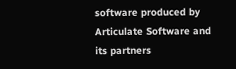software produced by Articulate Software and its partners